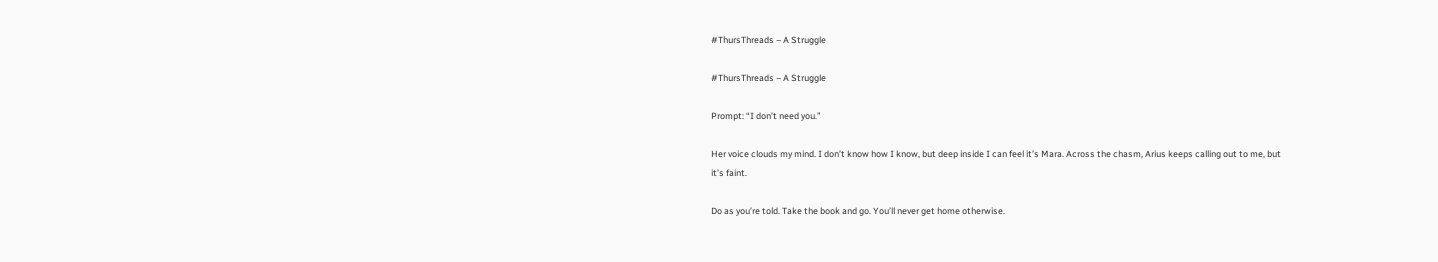#ThursThreads – A Struggle

#ThursThreads – A Struggle

Prompt: “I don’t need you.”

Her voice clouds my mind. I don’t know how I know, but deep inside I can feel it’s Mara. Across the chasm, Arius keeps calling out to me, but it’s faint.

Do as you’re told. Take the book and go. You’ll never get home otherwise.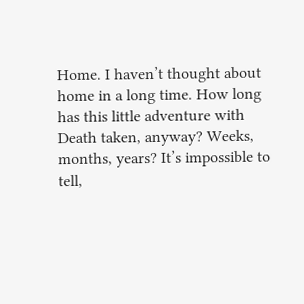Home. I haven’t thought about home in a long time. How long has this little adventure with Death taken, anyway? Weeks, months, years? It’s impossible to tell,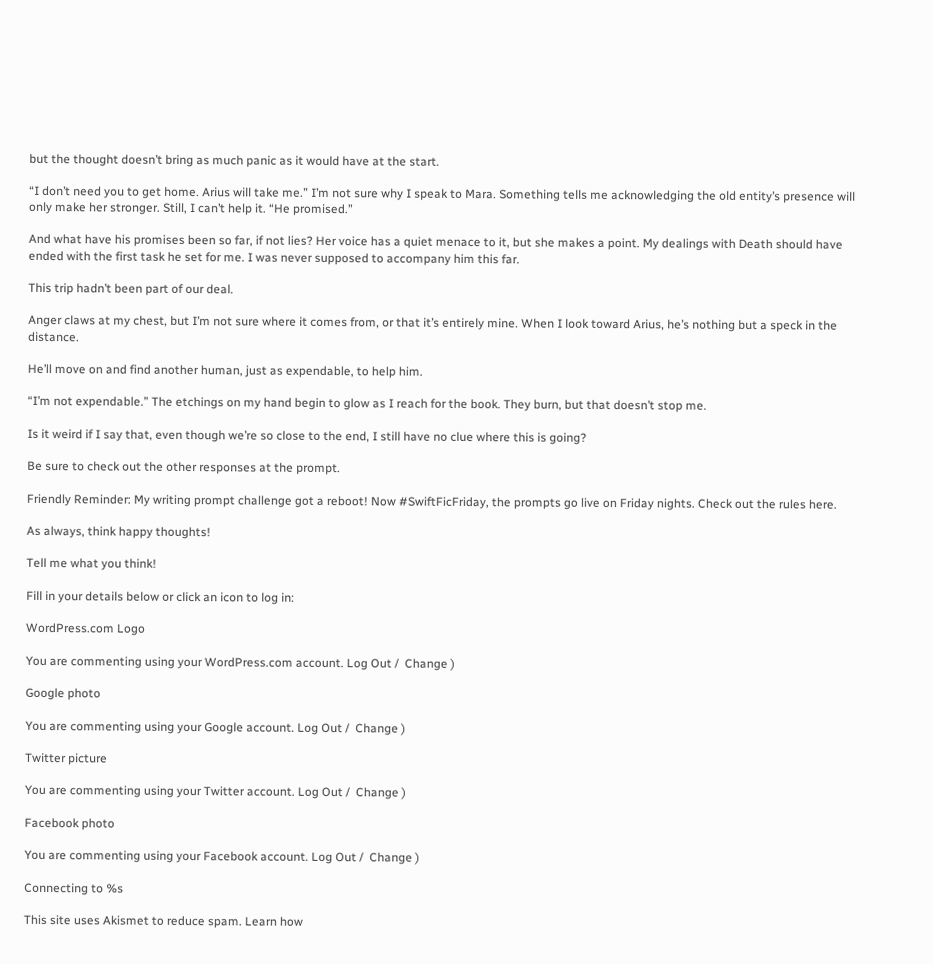but the thought doesn’t bring as much panic as it would have at the start.

“I don’t need you to get home. Arius will take me.” I’m not sure why I speak to Mara. Something tells me acknowledging the old entity’s presence will only make her stronger. Still, I can’t help it. “He promised.”

And what have his promises been so far, if not lies? Her voice has a quiet menace to it, but she makes a point. My dealings with Death should have ended with the first task he set for me. I was never supposed to accompany him this far.

This trip hadn’t been part of our deal.

Anger claws at my chest, but I’m not sure where it comes from, or that it’s entirely mine. When I look toward Arius, he’s nothing but a speck in the distance.

He’ll move on and find another human, just as expendable, to help him.

“I’m not expendable.” The etchings on my hand begin to glow as I reach for the book. They burn, but that doesn’t stop me.

Is it weird if I say that, even though we’re so close to the end, I still have no clue where this is going?

Be sure to check out the other responses at the prompt.

Friendly Reminder: My writing prompt challenge got a reboot! Now #SwiftFicFriday, the prompts go live on Friday nights. Check out the rules here.

As always, think happy thoughts!

Tell me what you think!

Fill in your details below or click an icon to log in:

WordPress.com Logo

You are commenting using your WordPress.com account. Log Out /  Change )

Google photo

You are commenting using your Google account. Log Out /  Change )

Twitter picture

You are commenting using your Twitter account. Log Out /  Change )

Facebook photo

You are commenting using your Facebook account. Log Out /  Change )

Connecting to %s

This site uses Akismet to reduce spam. Learn how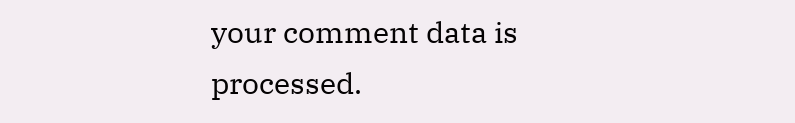your comment data is processed.